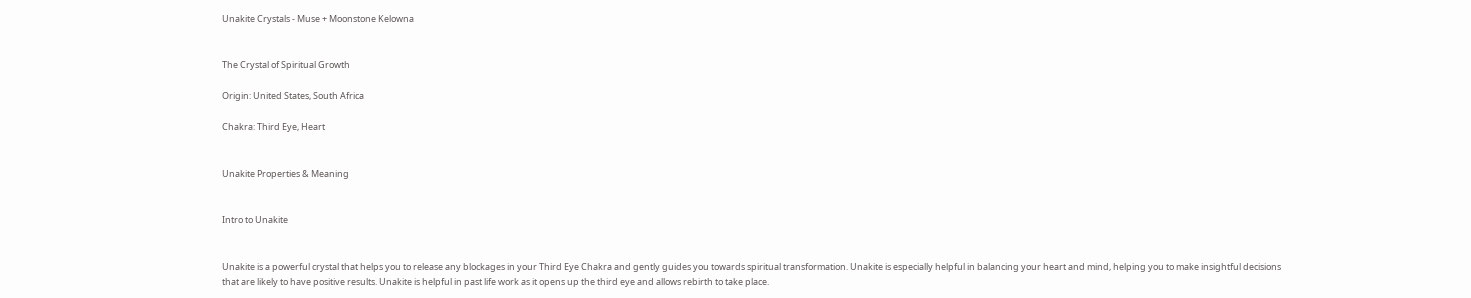Unakite Crystals - Muse + Moonstone Kelowna


The Crystal of Spiritual Growth

Origin: United States, South Africa

Chakra: Third Eye, Heart


Unakite Properties & Meaning


Intro to Unakite


Unakite is a powerful crystal that helps you to release any blockages in your Third Eye Chakra and gently guides you towards spiritual transformation. Unakite is especially helpful in balancing your heart and mind, helping you to make insightful decisions that are likely to have positive results. Unakite is helpful in past life work as it opens up the third eye and allows rebirth to take place.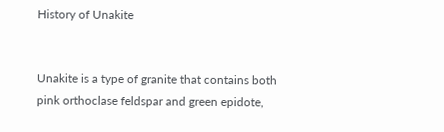History of Unakite


Unakite is a type of granite that contains both pink orthoclase feldspar and green epidote,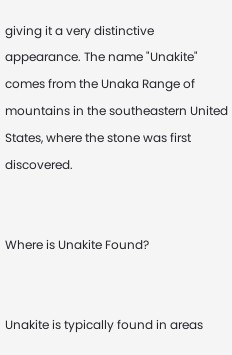giving it a very distinctive appearance. The name "Unakite" comes from the Unaka Range of mountains in the southeastern United States, where the stone was first discovered.


Where is Unakite Found?


Unakite is typically found in areas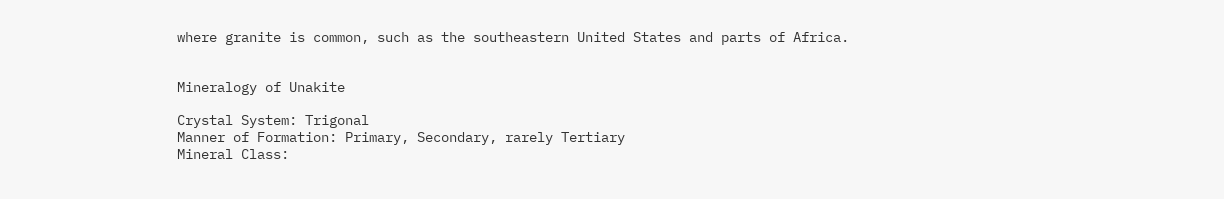where granite is common, such as the southeastern United States and parts of Africa.


Mineralogy of Unakite

Crystal System: Trigonal
Manner of Formation: Primary, Secondary, rarely Tertiary
Mineral Class: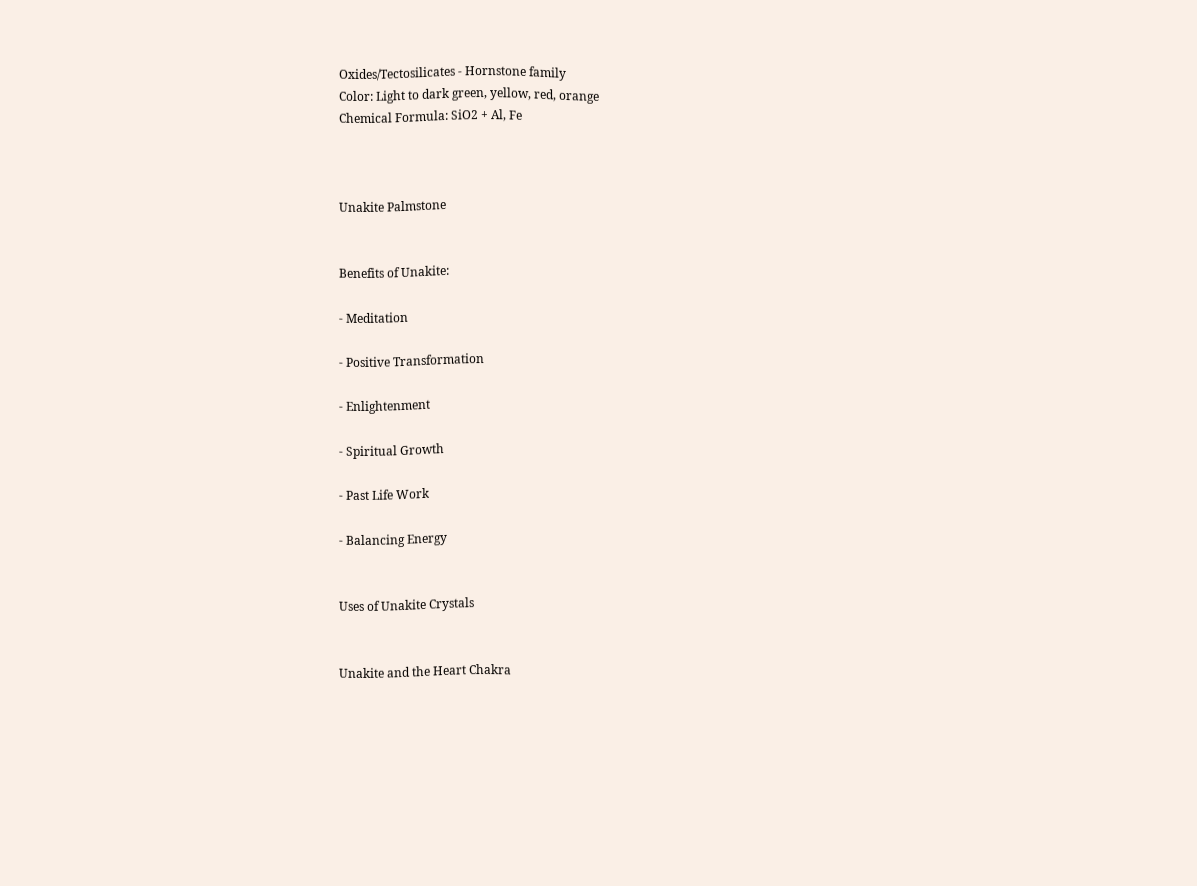Oxides/Tectosilicates - Hornstone family
Color: Light to dark green, yellow, red, orange
Chemical Formula: SiO2 + Al, Fe



Unakite Palmstone


Benefits of Unakite:

- Meditation

- Positive Transformation

- Enlightenment

- Spiritual Growth

- Past Life Work

- Balancing Energy


Uses of Unakite Crystals


Unakite and the Heart Chakra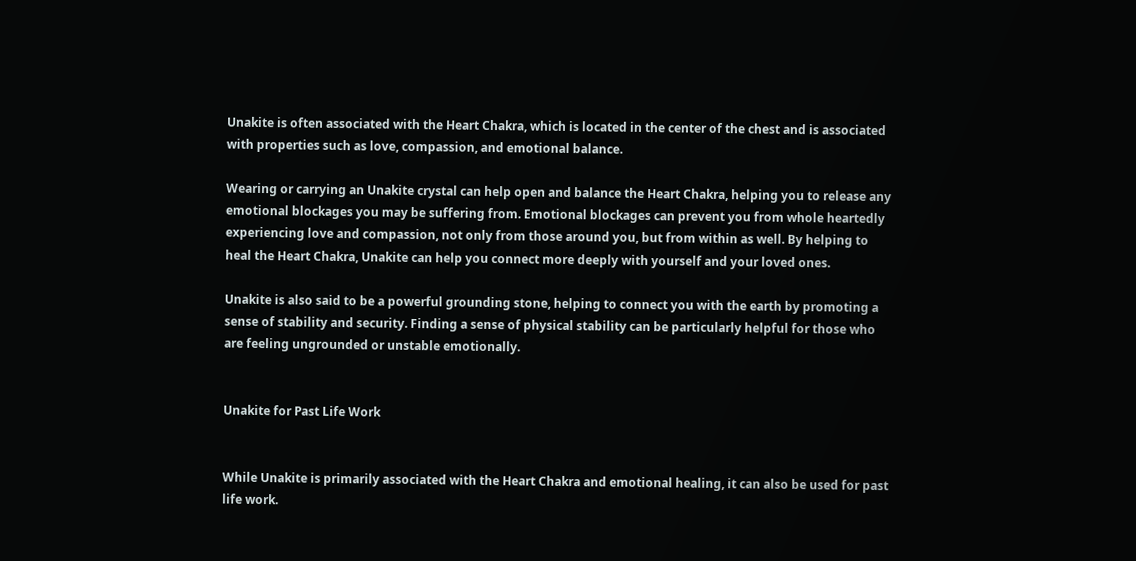Unakite is often associated with the Heart Chakra, which is located in the center of the chest and is associated with properties such as love, compassion, and emotional balance.

Wearing or carrying an Unakite crystal can help open and balance the Heart Chakra, helping you to release any emotional blockages you may be suffering from. Emotional blockages can prevent you from whole heartedly experiencing love and compassion, not only from those around you, but from within as well. By helping to heal the Heart Chakra, Unakite can help you connect more deeply with yourself and your loved ones.

Unakite is also said to be a powerful grounding stone, helping to connect you with the earth by promoting a sense of stability and security. Finding a sense of physical stability can be particularly helpful for those who are feeling ungrounded or unstable emotionally.


Unakite for Past Life Work


While Unakite is primarily associated with the Heart Chakra and emotional healing, it can also be used for past life work.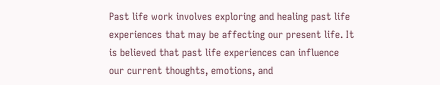Past life work involves exploring and healing past life experiences that may be affecting our present life. It is believed that past life experiences can influence our current thoughts, emotions, and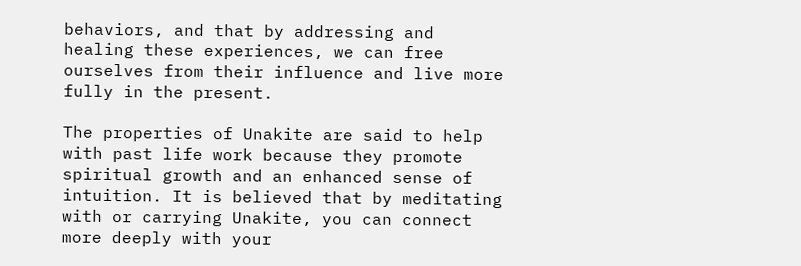behaviors, and that by addressing and healing these experiences, we can free ourselves from their influence and live more fully in the present.

The properties of Unakite are said to help with past life work because they promote spiritual growth and an enhanced sense of intuition. It is believed that by meditating with or carrying Unakite, you can connect more deeply with your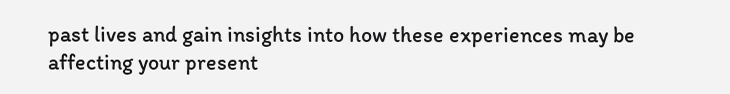past lives and gain insights into how these experiences may be affecting your present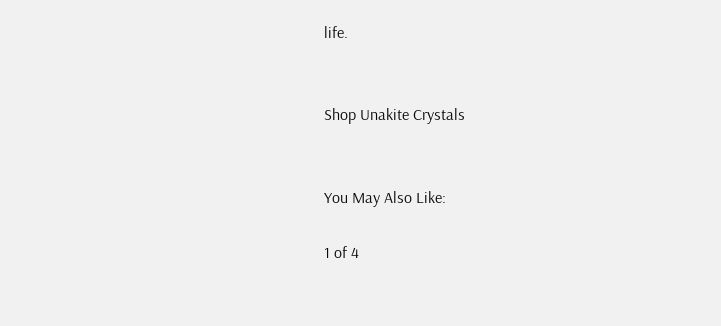life.


Shop Unakite Crystals


You May Also Like:

1 of 4